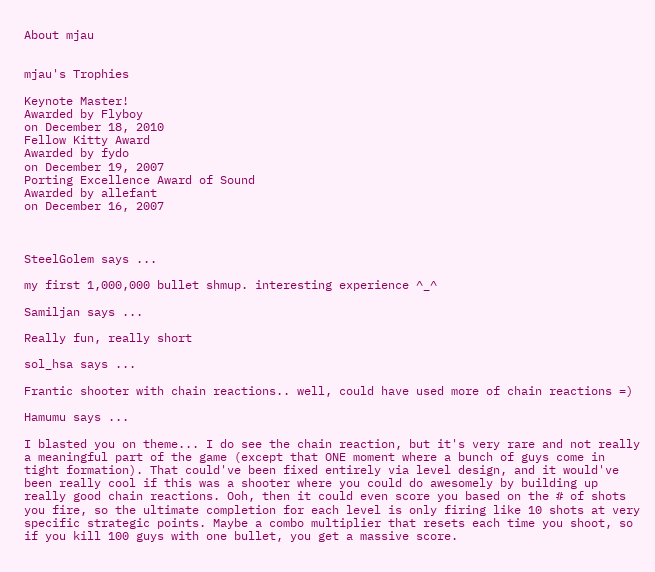About mjau


mjau's Trophies

Keynote Master!
Awarded by Flyboy
on December 18, 2010
Fellow Kitty Award
Awarded by fydo
on December 19, 2007
Porting Excellence Award of Sound
Awarded by allefant
on December 16, 2007



SteelGolem says ...

my first 1,000,000 bullet shmup. interesting experience ^_^

Samiljan says ...

Really fun, really short

sol_hsa says ...

Frantic shooter with chain reactions.. well, could have used more of chain reactions =)

Hamumu says ...

I blasted you on theme... I do see the chain reaction, but it's very rare and not really a meaningful part of the game (except that ONE moment where a bunch of guys come in tight formation). That could've been fixed entirely via level design, and it would've been really cool if this was a shooter where you could do awesomely by building up really good chain reactions. Ooh, then it could even score you based on the # of shots you fire, so the ultimate completion for each level is only firing like 10 shots at very specific strategic points. Maybe a combo multiplier that resets each time you shoot, so if you kill 100 guys with one bullet, you get a massive score.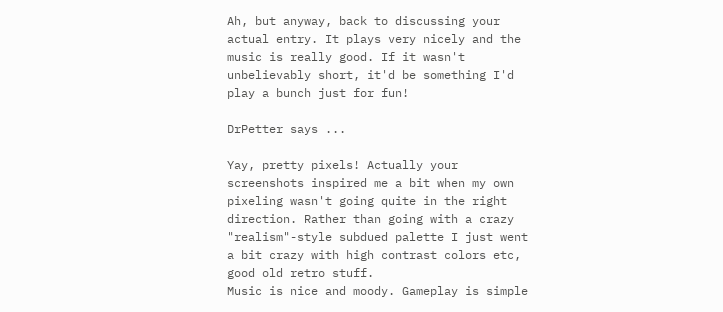Ah, but anyway, back to discussing your actual entry. It plays very nicely and the music is really good. If it wasn't unbelievably short, it'd be something I'd play a bunch just for fun!

DrPetter says ...

Yay, pretty pixels! Actually your screenshots inspired me a bit when my own pixeling wasn't going quite in the right direction. Rather than going with a crazy "realism"-style subdued palette I just went a bit crazy with high contrast colors etc, good old retro stuff.
Music is nice and moody. Gameplay is simple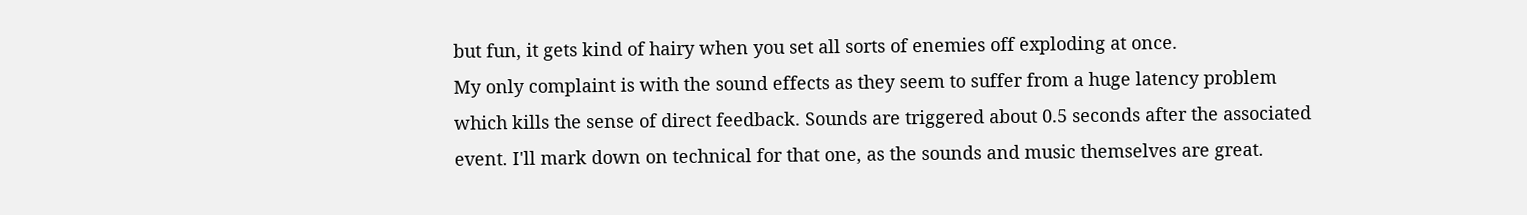but fun, it gets kind of hairy when you set all sorts of enemies off exploding at once.
My only complaint is with the sound effects as they seem to suffer from a huge latency problem which kills the sense of direct feedback. Sounds are triggered about 0.5 seconds after the associated event. I'll mark down on technical for that one, as the sounds and music themselves are great.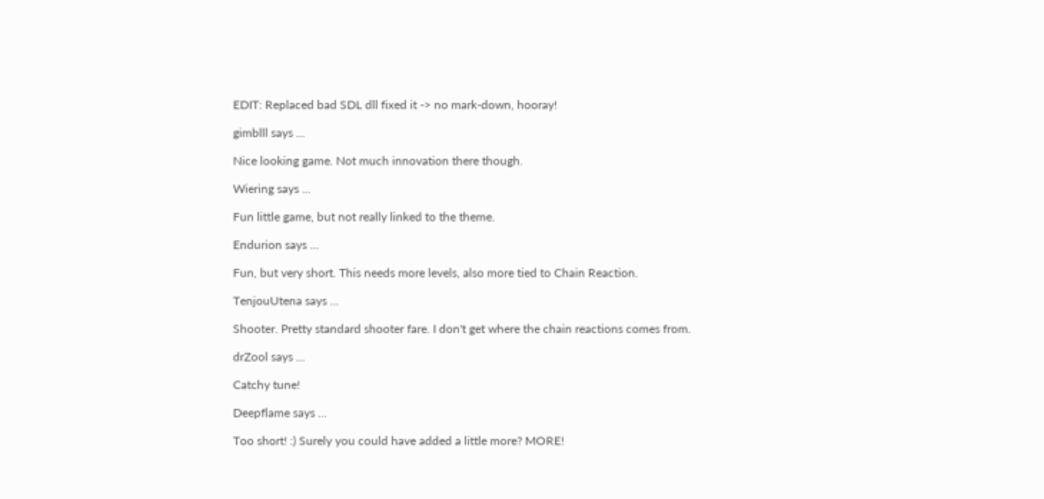EDIT: Replaced bad SDL dll fixed it -> no mark-down, hooray!

gimblll says ...

Nice looking game. Not much innovation there though.

Wiering says ...

Fun little game, but not really linked to the theme.

Endurion says ...

Fun, but very short. This needs more levels, also more tied to Chain Reaction.

TenjouUtena says ...

Shooter. Pretty standard shooter fare. I don't get where the chain reactions comes from.

drZool says ...

Catchy tune!

Deepflame says ...

Too short! :) Surely you could have added a little more? MORE!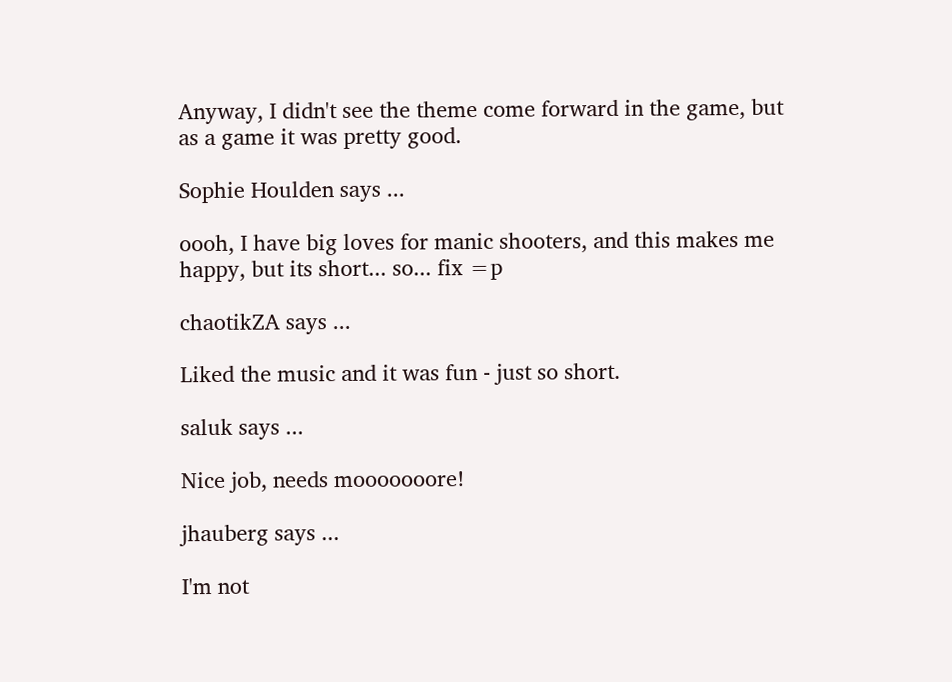Anyway, I didn't see the theme come forward in the game, but as a game it was pretty good.

Sophie Houlden says ...

oooh, I have big loves for manic shooters, and this makes me happy, but its short... so... fix =p

chaotikZA says ...

Liked the music and it was fun - just so short.

saluk says ...

Nice job, needs mooooooore!

jhauberg says ...

I'm not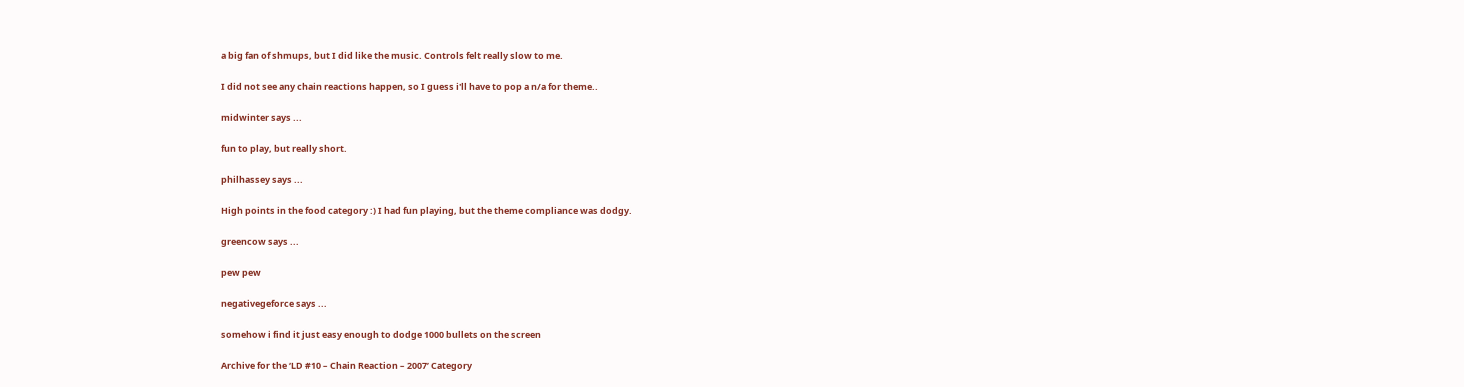a big fan of shmups, but I did like the music. Controls felt really slow to me.

I did not see any chain reactions happen, so I guess i'll have to pop a n/a for theme..

midwinter says ...

fun to play, but really short.

philhassey says ...

High points in the food category :) I had fun playing, but the theme compliance was dodgy.

greencow says ...

pew pew

negativegeforce says ...

somehow i find it just easy enough to dodge 1000 bullets on the screen

Archive for the ‘LD #10 – Chain Reaction – 2007’ Category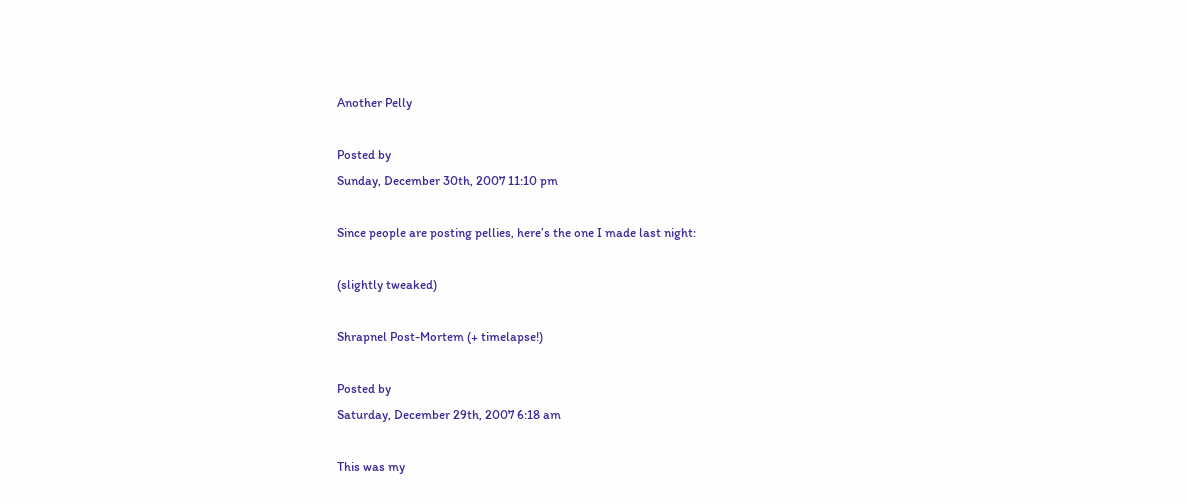Another Pelly

Posted by
Sunday, December 30th, 2007 11:10 pm

Since people are posting pellies, here’s the one I made last night:

(slightly tweaked)

Shrapnel Post-Mortem (+ timelapse!)

Posted by
Saturday, December 29th, 2007 6:18 am

This was my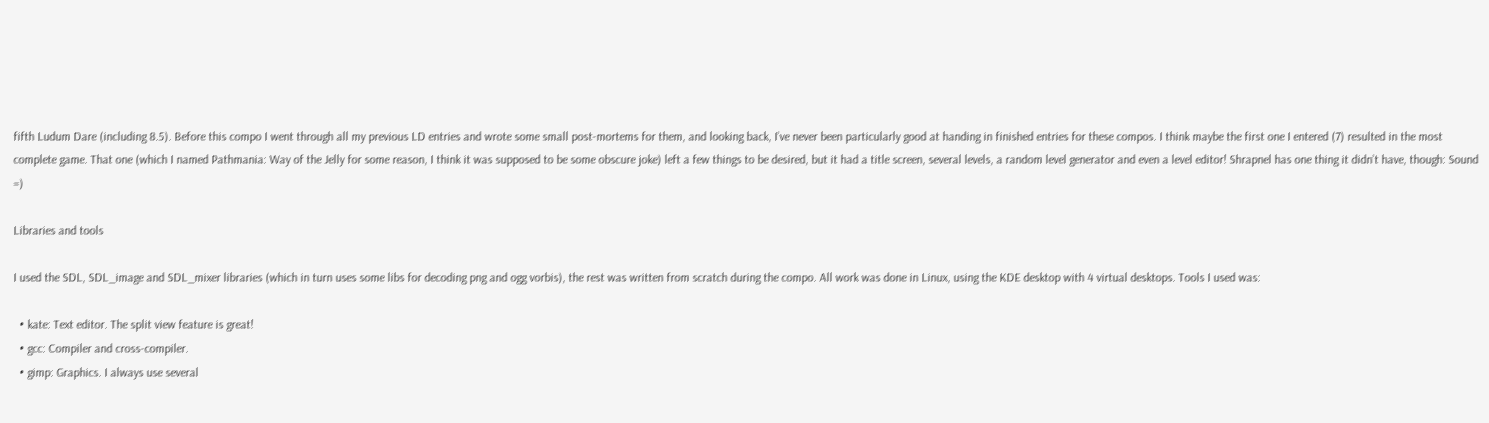fifth Ludum Dare (including 8.5). Before this compo I went through all my previous LD entries and wrote some small post-mortems for them, and looking back, I’ve never been particularly good at handing in finished entries for these compos. I think maybe the first one I entered (7) resulted in the most complete game. That one (which I named Pathmania: Way of the Jelly for some reason, I think it was supposed to be some obscure joke) left a few things to be desired, but it had a title screen, several levels, a random level generator and even a level editor! Shrapnel has one thing it didn’t have, though: Sound =)

Libraries and tools

I used the SDL, SDL_image and SDL_mixer libraries (which in turn uses some libs for decoding png and ogg vorbis), the rest was written from scratch during the compo. All work was done in Linux, using the KDE desktop with 4 virtual desktops. Tools I used was:

  • kate: Text editor. The split view feature is great!
  • gcc: Compiler and cross-compiler.
  • gimp: Graphics. I always use several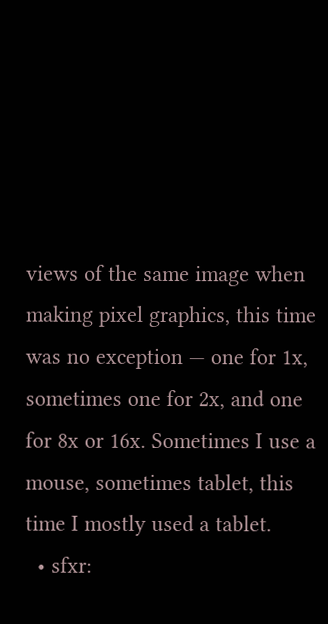views of the same image when making pixel graphics, this time was no exception — one for 1x, sometimes one for 2x, and one for 8x or 16x. Sometimes I use a mouse, sometimes tablet, this time I mostly used a tablet.
  • sfxr: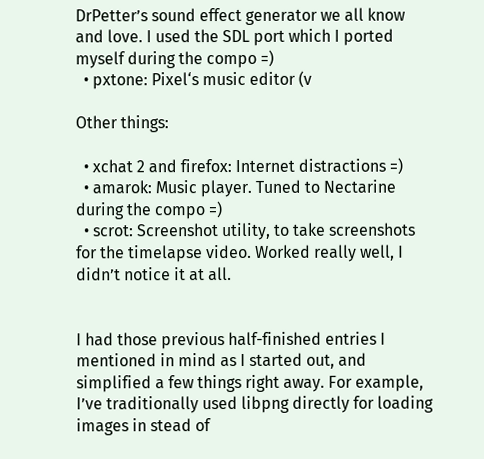DrPetter’s sound effect generator we all know and love. I used the SDL port which I ported myself during the compo =)
  • pxtone: Pixel‘s music editor (v

Other things:

  • xchat 2 and firefox: Internet distractions =)
  • amarok: Music player. Tuned to Nectarine during the compo =)
  • scrot: Screenshot utility, to take screenshots for the timelapse video. Worked really well, I didn’t notice it at all.


I had those previous half-finished entries I mentioned in mind as I started out, and simplified a few things right away. For example, I’ve traditionally used libpng directly for loading images in stead of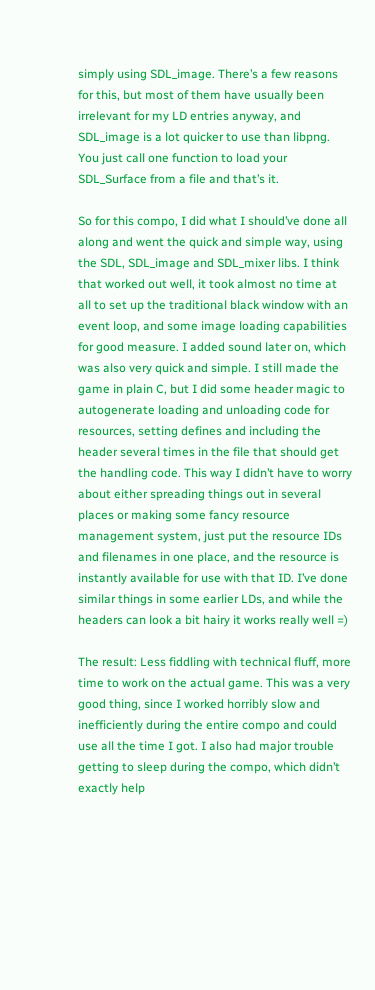simply using SDL_image. There’s a few reasons for this, but most of them have usually been irrelevant for my LD entries anyway, and SDL_image is a lot quicker to use than libpng. You just call one function to load your SDL_Surface from a file and that’s it.

So for this compo, I did what I should’ve done all along and went the quick and simple way, using the SDL, SDL_image and SDL_mixer libs. I think that worked out well, it took almost no time at all to set up the traditional black window with an event loop, and some image loading capabilities for good measure. I added sound later on, which was also very quick and simple. I still made the game in plain C, but I did some header magic to autogenerate loading and unloading code for resources, setting defines and including the header several times in the file that should get the handling code. This way I didn’t have to worry about either spreading things out in several places or making some fancy resource management system, just put the resource IDs and filenames in one place, and the resource is instantly available for use with that ID. I’ve done similar things in some earlier LDs, and while the headers can look a bit hairy it works really well =)

The result: Less fiddling with technical fluff, more time to work on the actual game. This was a very good thing, since I worked horribly slow and inefficiently during the entire compo and could use all the time I got. I also had major trouble getting to sleep during the compo, which didn’t exactly help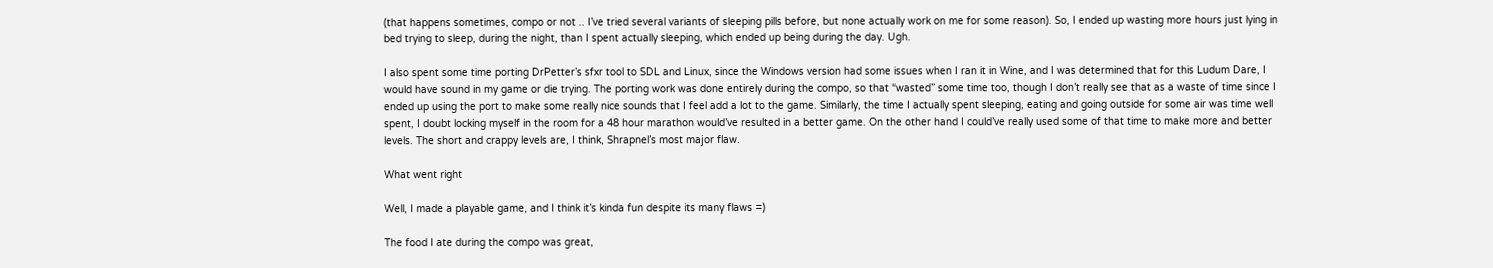(that happens sometimes, compo or not .. I’ve tried several variants of sleeping pills before, but none actually work on me for some reason). So, I ended up wasting more hours just lying in bed trying to sleep, during the night, than I spent actually sleeping, which ended up being during the day. Ugh.

I also spent some time porting DrPetter’s sfxr tool to SDL and Linux, since the Windows version had some issues when I ran it in Wine, and I was determined that for this Ludum Dare, I would have sound in my game or die trying. The porting work was done entirely during the compo, so that “wasted” some time too, though I don’t really see that as a waste of time since I ended up using the port to make some really nice sounds that I feel add a lot to the game. Similarly, the time I actually spent sleeping, eating and going outside for some air was time well spent, I doubt locking myself in the room for a 48 hour marathon would’ve resulted in a better game. On the other hand I could’ve really used some of that time to make more and better levels. The short and crappy levels are, I think, Shrapnel’s most major flaw.

What went right

Well, I made a playable game, and I think it’s kinda fun despite its many flaws =)

The food I ate during the compo was great,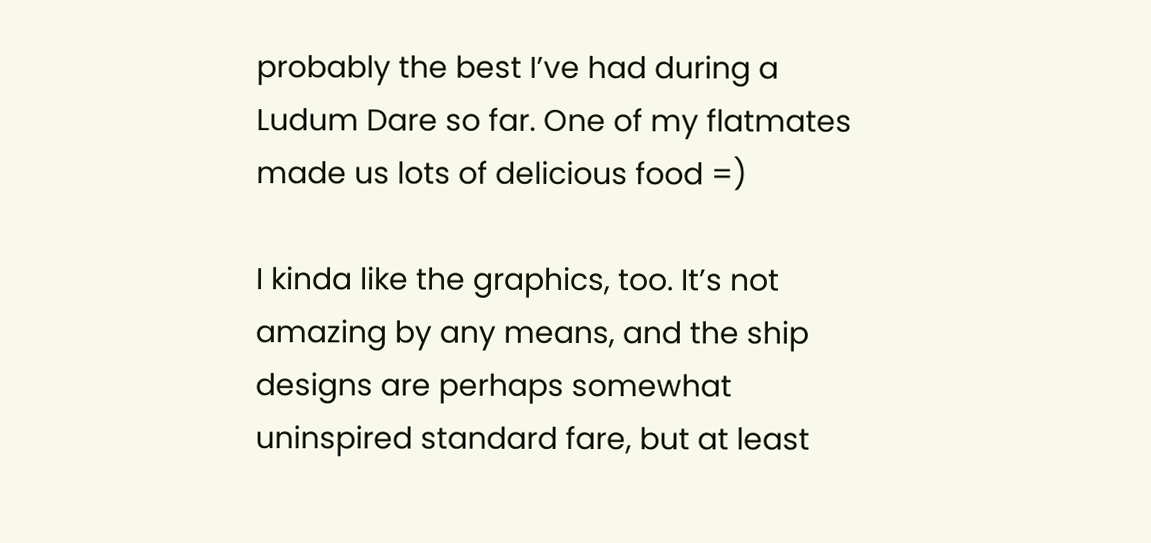probably the best I’ve had during a Ludum Dare so far. One of my flatmates made us lots of delicious food =)

I kinda like the graphics, too. It’s not amazing by any means, and the ship designs are perhaps somewhat uninspired standard fare, but at least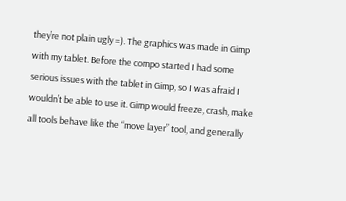they’re not plain ugly =). The graphics was made in Gimp with my tablet. Before the compo started I had some serious issues with the tablet in Gimp, so I was afraid I wouldn’t be able to use it. Gimp would freeze, crash, make all tools behave like the “move layer” tool, and generally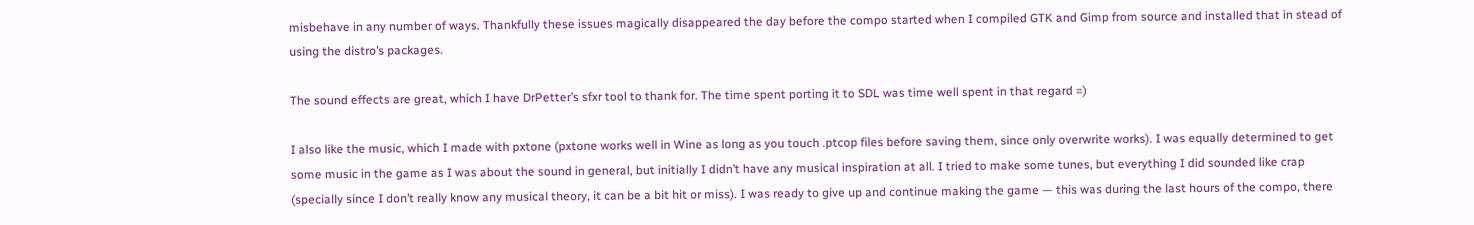misbehave in any number of ways. Thankfully these issues magically disappeared the day before the compo started when I compiled GTK and Gimp from source and installed that in stead of using the distro’s packages.

The sound effects are great, which I have DrPetter’s sfxr tool to thank for. The time spent porting it to SDL was time well spent in that regard =)

I also like the music, which I made with pxtone (pxtone works well in Wine as long as you touch .ptcop files before saving them, since only overwrite works). I was equally determined to get some music in the game as I was about the sound in general, but initially I didn’t have any musical inspiration at all. I tried to make some tunes, but everything I did sounded like crap (specially since I don’t really know any musical theory, it can be a bit hit or miss). I was ready to give up and continue making the game — this was during the last hours of the compo, there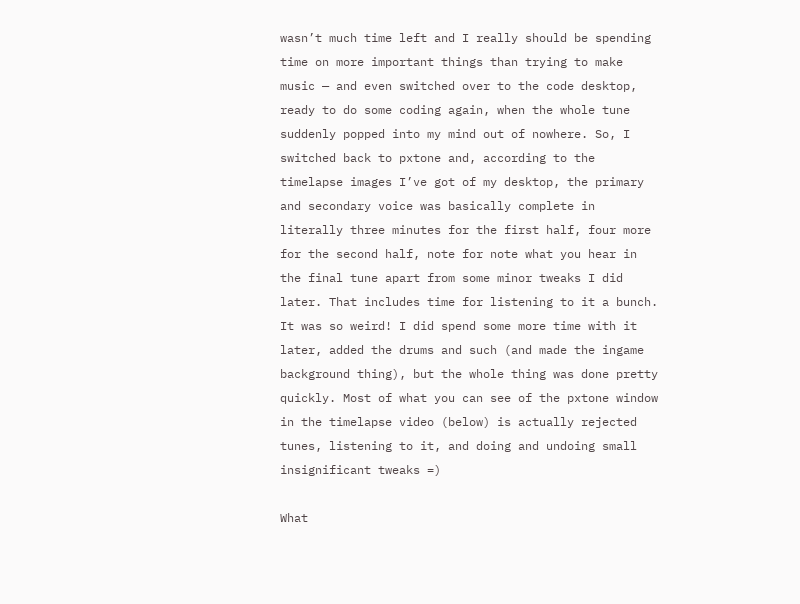wasn’t much time left and I really should be spending time on more important things than trying to make music — and even switched over to the code desktop, ready to do some coding again, when the whole tune suddenly popped into my mind out of nowhere. So, I switched back to pxtone and, according to the timelapse images I’ve got of my desktop, the primary and secondary voice was basically complete in literally three minutes for the first half, four more for the second half, note for note what you hear in the final tune apart from some minor tweaks I did later. That includes time for listening to it a bunch. It was so weird! I did spend some more time with it later, added the drums and such (and made the ingame background thing), but the whole thing was done pretty quickly. Most of what you can see of the pxtone window in the timelapse video (below) is actually rejected tunes, listening to it, and doing and undoing small insignificant tweaks =)

What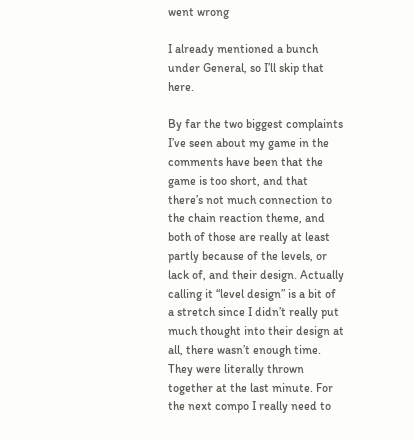went wrong

I already mentioned a bunch under General, so I’ll skip that here.

By far the two biggest complaints I’ve seen about my game in the comments have been that the game is too short, and that there’s not much connection to the chain reaction theme, and both of those are really at least partly because of the levels, or lack of, and their design. Actually calling it “level design” is a bit of a stretch since I didn’t really put much thought into their design at all, there wasn’t enough time. They were literally thrown together at the last minute. For the next compo I really need to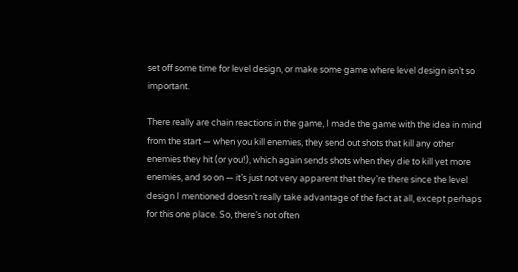set off some time for level design, or make some game where level design isn’t so important.

There really are chain reactions in the game, I made the game with the idea in mind from the start — when you kill enemies, they send out shots that kill any other enemies they hit (or you!), which again sends shots when they die to kill yet more enemies, and so on — it’s just not very apparent that they’re there since the level design I mentioned doesn’t really take advantage of the fact at all, except perhaps for this one place. So, there’s not often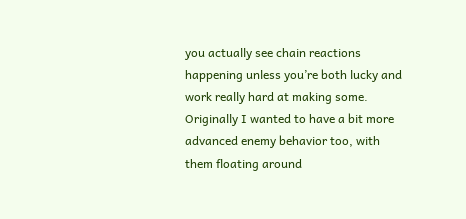you actually see chain reactions happening unless you’re both lucky and work really hard at making some. Originally I wanted to have a bit more advanced enemy behavior too, with them floating around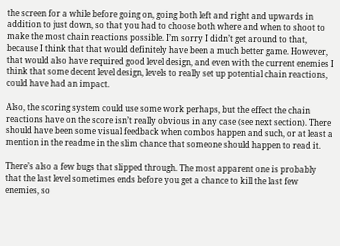the screen for a while before going on, going both left and right and upwards in addition to just down, so that you had to choose both where and when to shoot to make the most chain reactions possible. I’m sorry I didn’t get around to that, because I think that that would definitely have been a much better game. However, that would also have required good level design, and even with the current enemies I think that some decent level design, levels to really set up potential chain reactions, could have had an impact.

Also, the scoring system could use some work perhaps, but the effect the chain reactions have on the score isn’t really obvious in any case (see next section). There should have been some visual feedback when combos happen and such, or at least a mention in the readme in the slim chance that someone should happen to read it.

There’s also a few bugs that slipped through. The most apparent one is probably that the last level sometimes ends before you get a chance to kill the last few enemies, so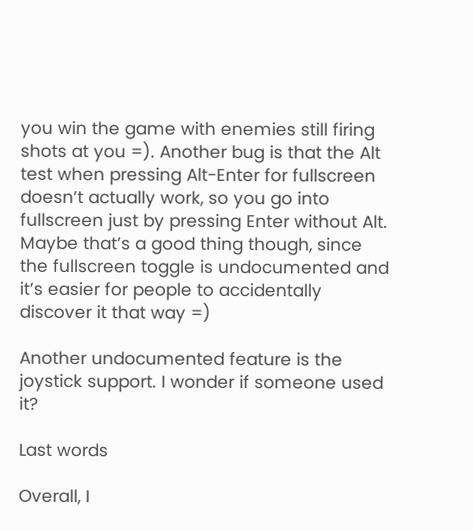you win the game with enemies still firing shots at you =). Another bug is that the Alt test when pressing Alt-Enter for fullscreen doesn’t actually work, so you go into fullscreen just by pressing Enter without Alt. Maybe that’s a good thing though, since the fullscreen toggle is undocumented and it’s easier for people to accidentally discover it that way =)

Another undocumented feature is the joystick support. I wonder if someone used it?

Last words

Overall, I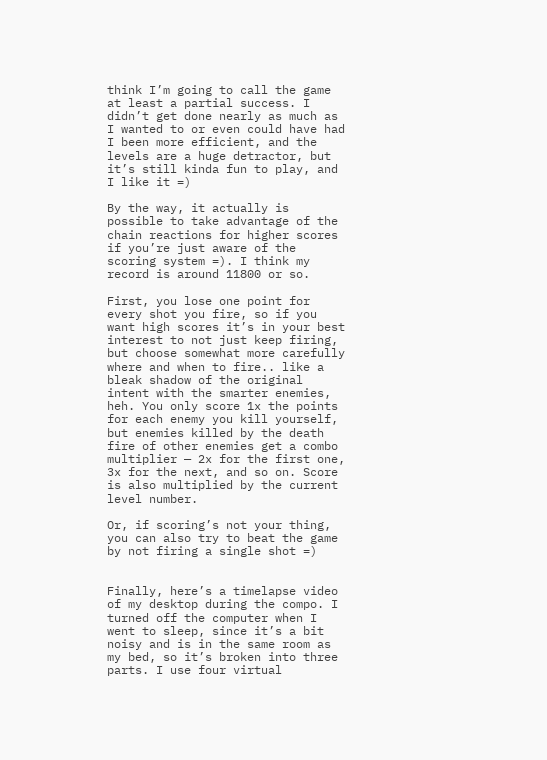think I’m going to call the game at least a partial success. I didn’t get done nearly as much as I wanted to or even could have had I been more efficient, and the levels are a huge detractor, but it’s still kinda fun to play, and I like it =)

By the way, it actually is possible to take advantage of the chain reactions for higher scores if you’re just aware of the scoring system =). I think my record is around 11800 or so.

First, you lose one point for every shot you fire, so if you want high scores it’s in your best interest to not just keep firing, but choose somewhat more carefully where and when to fire.. like a bleak shadow of the original intent with the smarter enemies, heh. You only score 1x the points for each enemy you kill yourself, but enemies killed by the death fire of other enemies get a combo multiplier — 2x for the first one, 3x for the next, and so on. Score is also multiplied by the current level number.

Or, if scoring’s not your thing, you can also try to beat the game by not firing a single shot =)


Finally, here’s a timelapse video of my desktop during the compo. I turned off the computer when I went to sleep, since it’s a bit noisy and is in the same room as my bed, so it’s broken into three parts. I use four virtual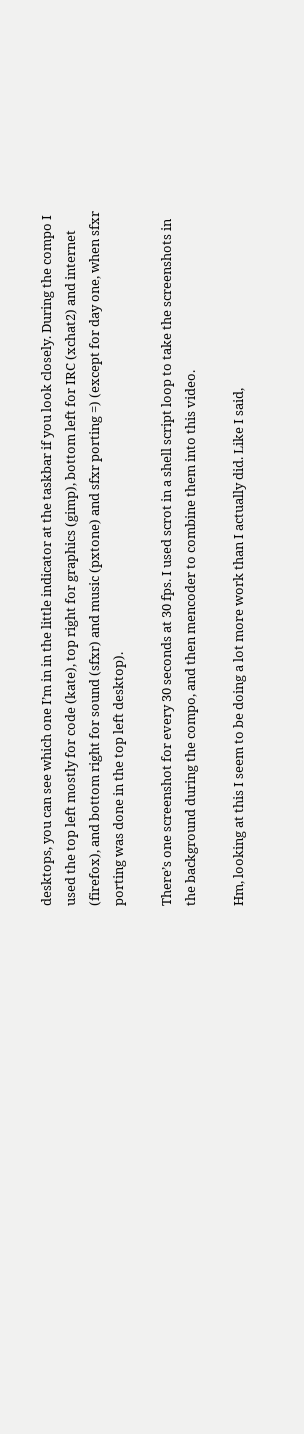desktops, you can see which one I’m in in the little indicator at the taskbar if you look closely. During the compo I used the top left mostly for code (kate), top right for graphics (gimp), bottom left for IRC (xchat2) and internet (firefox), and bottom right for sound (sfxr) and music (pxtone) and sfxr porting =) (except for day one, when sfxr porting was done in the top left desktop).

There’s one screenshot for every 30 seconds at 30 fps. I used scrot in a shell script loop to take the screenshots in the background during the compo, and then mencoder to combine them into this video.

Hm, looking at this I seem to be doing a lot more work than I actually did. Like I said,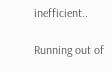inefficient..

Running out of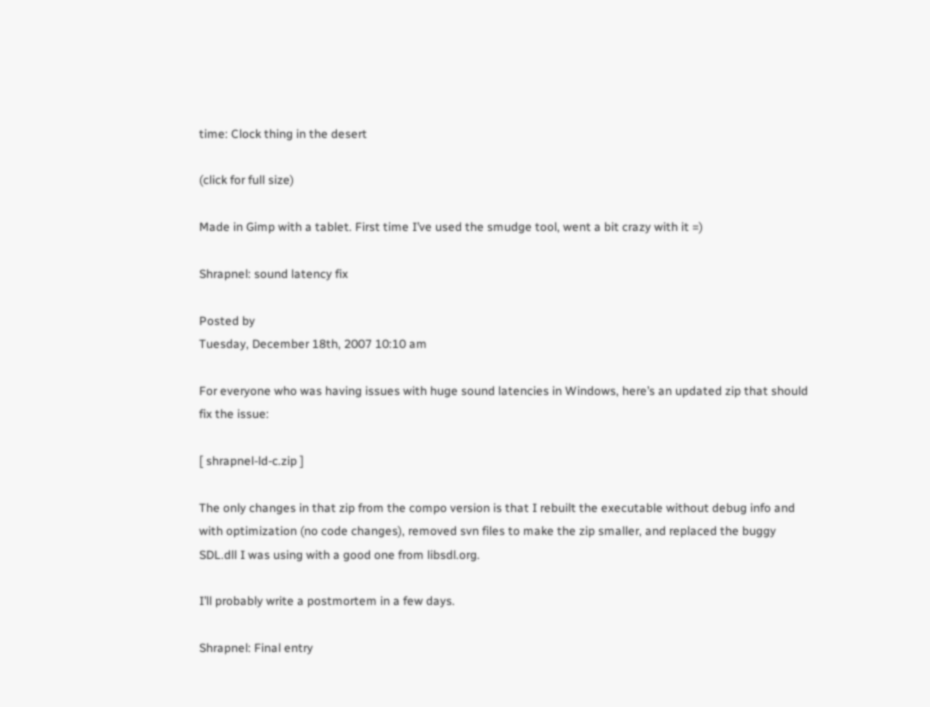time: Clock thing in the desert

(click for full size)

Made in Gimp with a tablet. First time I’ve used the smudge tool, went a bit crazy with it =)

Shrapnel: sound latency fix

Posted by
Tuesday, December 18th, 2007 10:10 am

For everyone who was having issues with huge sound latencies in Windows, here’s an updated zip that should fix the issue:

[ shrapnel-ld-c.zip ]

The only changes in that zip from the compo version is that I rebuilt the executable without debug info and with optimization (no code changes), removed svn files to make the zip smaller, and replaced the buggy SDL.dll I was using with a good one from libsdl.org.

I’ll probably write a postmortem in a few days.

Shrapnel: Final entry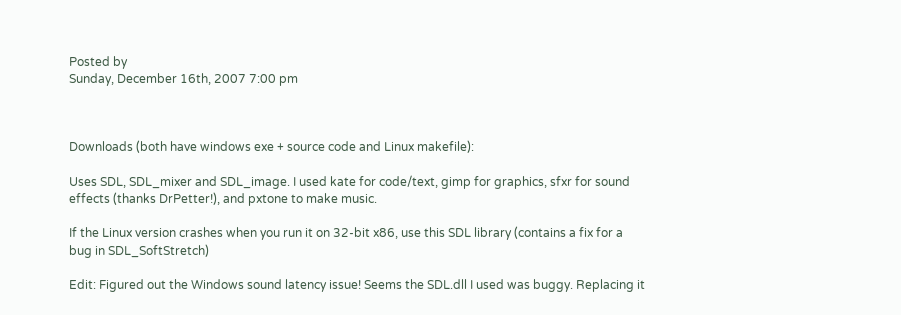Posted by
Sunday, December 16th, 2007 7:00 pm



Downloads (both have windows exe + source code and Linux makefile):

Uses SDL, SDL_mixer and SDL_image. I used kate for code/text, gimp for graphics, sfxr for sound effects (thanks DrPetter!), and pxtone to make music.

If the Linux version crashes when you run it on 32-bit x86, use this SDL library (contains a fix for a bug in SDL_SoftStretch)

Edit: Figured out the Windows sound latency issue! Seems the SDL.dll I used was buggy. Replacing it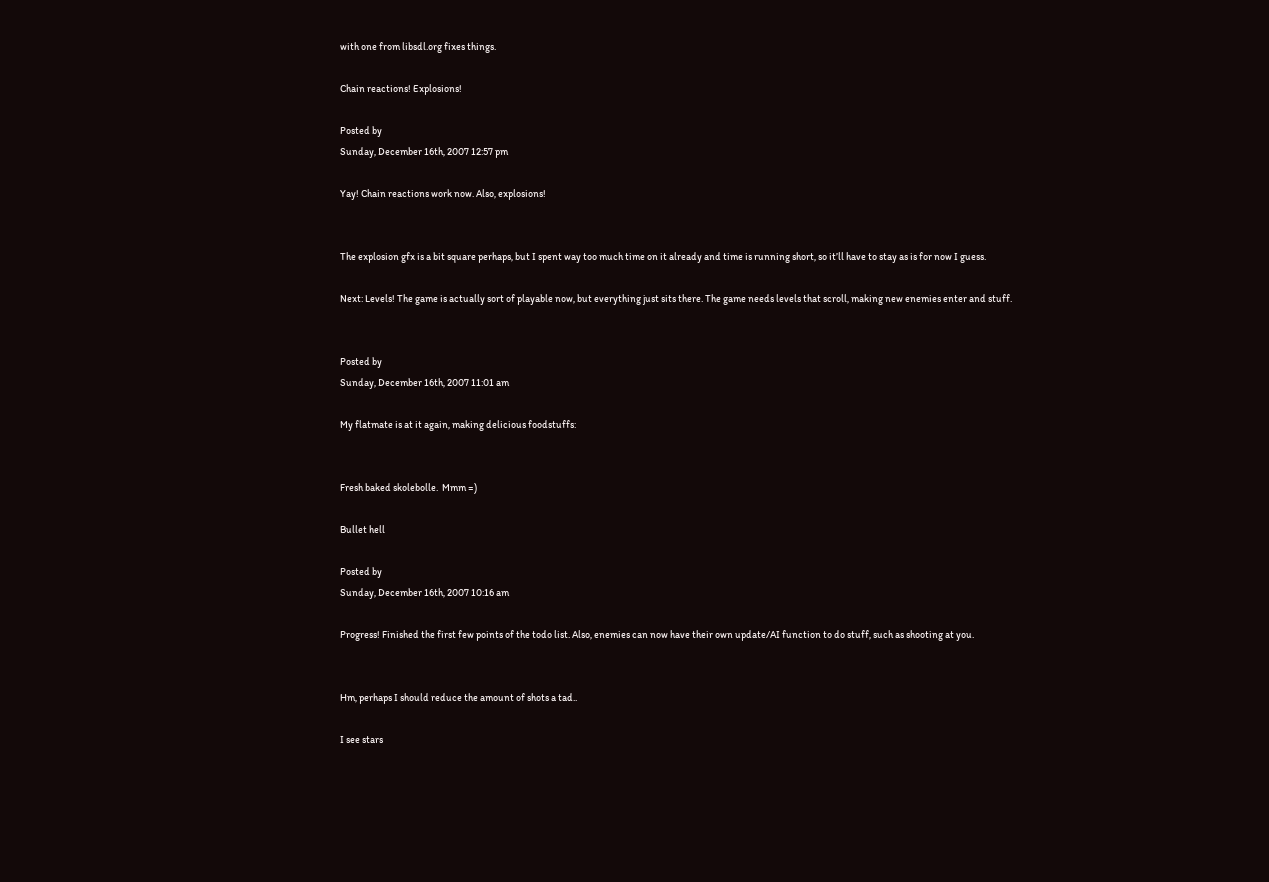with one from libsdl.org fixes things.

Chain reactions! Explosions!

Posted by
Sunday, December 16th, 2007 12:57 pm

Yay! Chain reactions work now. Also, explosions!


The explosion gfx is a bit square perhaps, but I spent way too much time on it already and time is running short, so it’ll have to stay as is for now I guess.

Next: Levels! The game is actually sort of playable now, but everything just sits there. The game needs levels that scroll, making new enemies enter and stuff.


Posted by
Sunday, December 16th, 2007 11:01 am

My flatmate is at it again, making delicious foodstuffs:


Fresh baked skolebolle.  Mmm =)

Bullet hell

Posted by
Sunday, December 16th, 2007 10:16 am

Progress! Finished the first few points of the todo list. Also, enemies can now have their own update/AI function to do stuff, such as shooting at you.


Hm, perhaps I should reduce the amount of shots a tad..

I see stars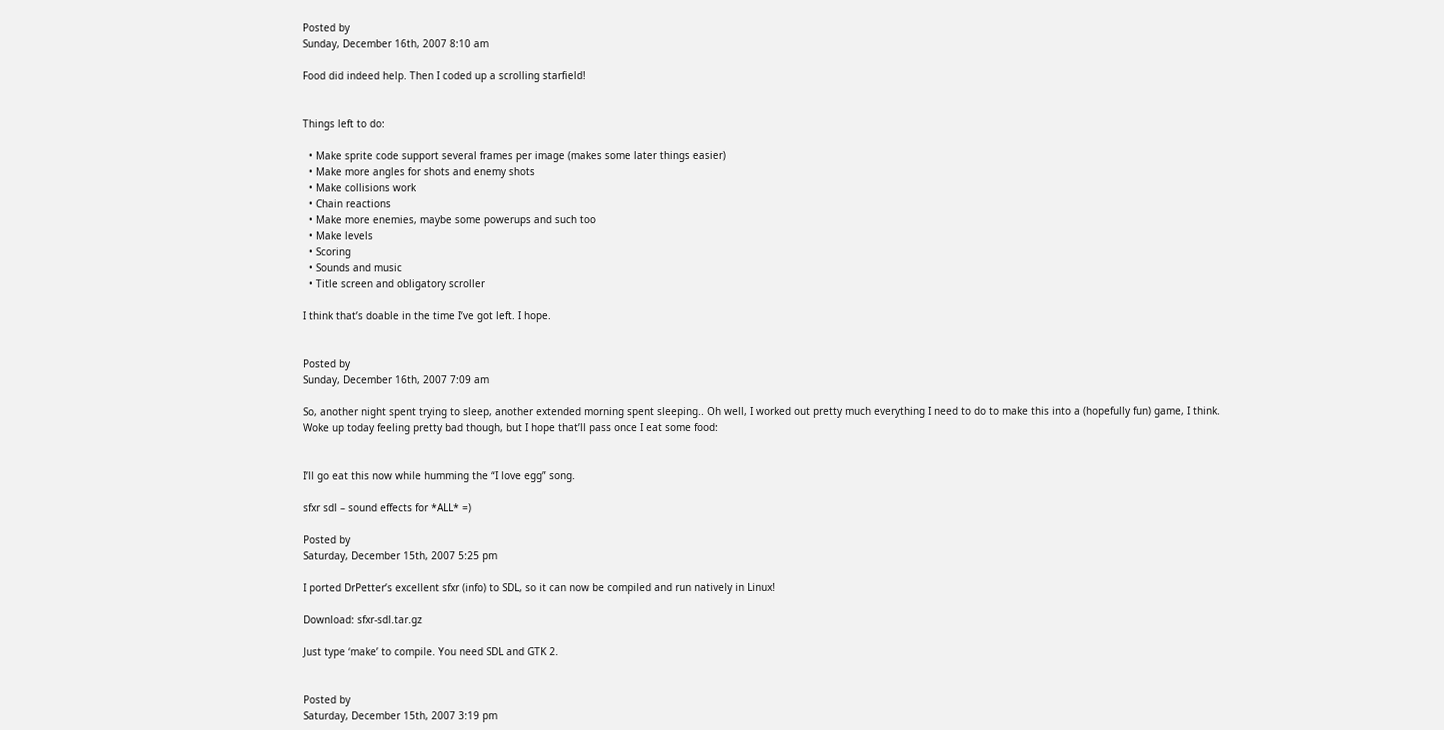Posted by
Sunday, December 16th, 2007 8:10 am

Food did indeed help. Then I coded up a scrolling starfield!


Things left to do:

  • Make sprite code support several frames per image (makes some later things easier)
  • Make more angles for shots and enemy shots
  • Make collisions work
  • Chain reactions
  • Make more enemies, maybe some powerups and such too
  • Make levels
  • Scoring
  • Sounds and music
  • Title screen and obligatory scroller

I think that’s doable in the time I’ve got left. I hope.


Posted by
Sunday, December 16th, 2007 7:09 am

So, another night spent trying to sleep, another extended morning spent sleeping.. Oh well, I worked out pretty much everything I need to do to make this into a (hopefully fun) game, I think. Woke up today feeling pretty bad though, but I hope that’ll pass once I eat some food:


I’ll go eat this now while humming the “I love egg” song.

sfxr sdl – sound effects for *ALL* =)

Posted by
Saturday, December 15th, 2007 5:25 pm

I ported DrPetter’s excellent sfxr (info) to SDL, so it can now be compiled and run natively in Linux!

Download: sfxr-sdl.tar.gz

Just type ‘make’ to compile. You need SDL and GTK 2.


Posted by
Saturday, December 15th, 2007 3:19 pm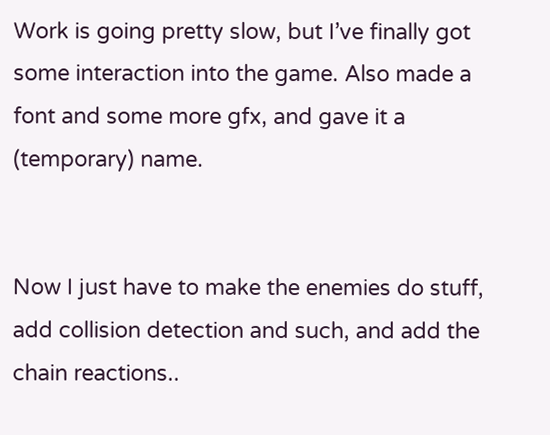Work is going pretty slow, but I’ve finally got some interaction into the game. Also made a font and some more gfx, and gave it a (temporary) name.


Now I just have to make the enemies do stuff, add collision detection and such, and add the chain reactions..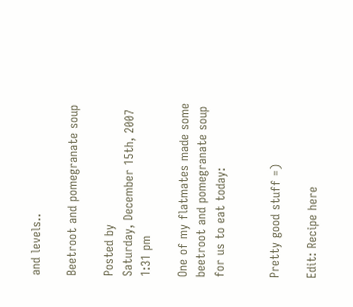and levels..

Beetroot and pomegranate soup

Posted by
Saturday, December 15th, 2007 1:31 pm

One of my flatmates made some beetroot and pomegranate soup for us to eat today:


Pretty good stuff =)

Edit: Recipe here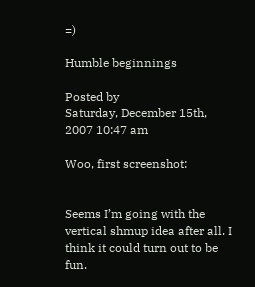=)

Humble beginnings

Posted by
Saturday, December 15th, 2007 10:47 am

Woo, first screenshot:


Seems I’m going with the vertical shmup idea after all. I think it could turn out to be fun.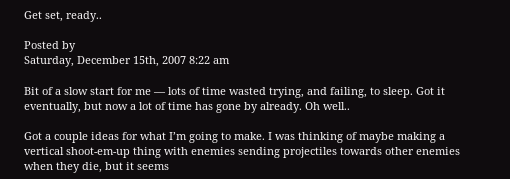Get set, ready..

Posted by
Saturday, December 15th, 2007 8:22 am

Bit of a slow start for me — lots of time wasted trying, and failing, to sleep. Got it eventually, but now a lot of time has gone by already. Oh well..

Got a couple ideas for what I’m going to make. I was thinking of maybe making a vertical shoot-em-up thing with enemies sending projectiles towards other enemies when they die, but it seems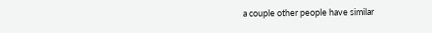a couple other people have similar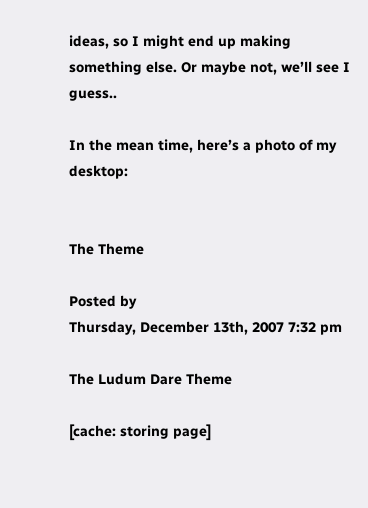ideas, so I might end up making something else. Or maybe not, we’ll see I guess..

In the mean time, here’s a photo of my desktop:


The Theme

Posted by
Thursday, December 13th, 2007 7:32 pm

The Ludum Dare Theme

[cache: storing page]